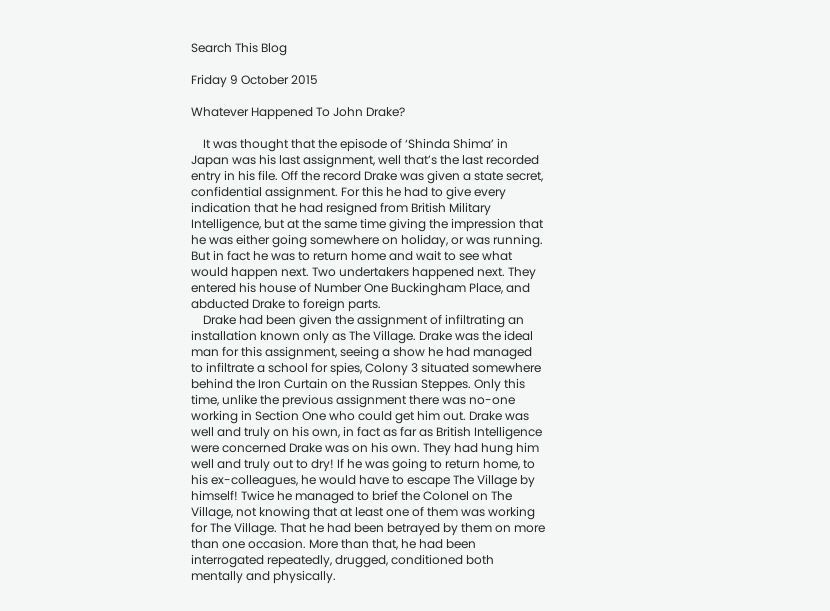Search This Blog

Friday 9 October 2015

Whatever Happened To John Drake?

    It was thought that the episode of ‘Shinda Shima’ in Japan was his last assignment, well that’s the last recorded entry in his file. Off the record Drake was given a state secret, confidential assignment. For this he had to give every indication that he had resigned from British Military Intelligence, but at the same time giving the impression that he was either going somewhere on holiday, or was running. But in fact he was to return home and wait to see what would happen next. Two undertakers happened next. They entered his house of Number One Buckingham Place, and abducted Drake to foreign parts.
    Drake had been given the assignment of infiltrating an installation known only as The Village. Drake was the ideal man for this assignment, seeing a show he had managed to infiltrate a school for spies, Colony 3 situated somewhere behind the Iron Curtain on the Russian Steppes. Only this time, unlike the previous assignment there was no-one working in Section One who could get him out. Drake was well and truly on his own, in fact as far as British Intelligence were concerned Drake was on his own. They had hung him well and truly out to dry! If he was going to return home, to his ex-colleagues, he would have to escape The Village by himself! Twice he managed to brief the Colonel on The Village, not knowing that at least one of them was working for The Village. That he had been betrayed by them on more than one occasion. More than that, he had been interrogated repeatedly, drugged, conditioned both mentally and physically.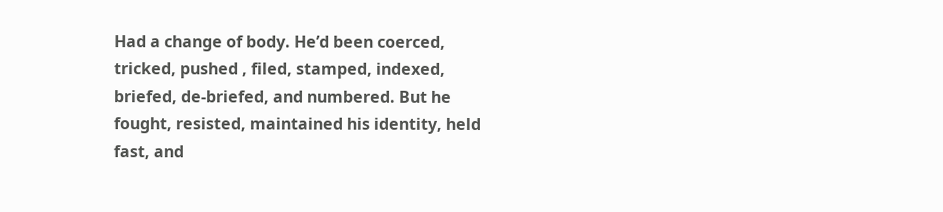Had a change of body. He’d been coerced, tricked, pushed , filed, stamped, indexed, briefed, de-briefed, and numbered. But he fought, resisted, maintained his identity, held fast, and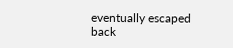eventually escaped back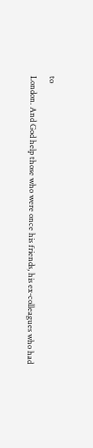to
London. And God help those who were once his friends, his ex-colleagues who had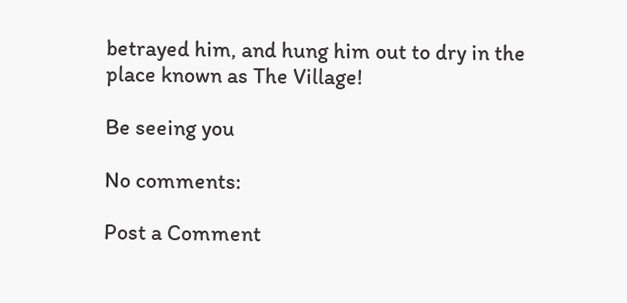betrayed him, and hung him out to dry in the place known as The Village!

Be seeing you

No comments:

Post a Comment